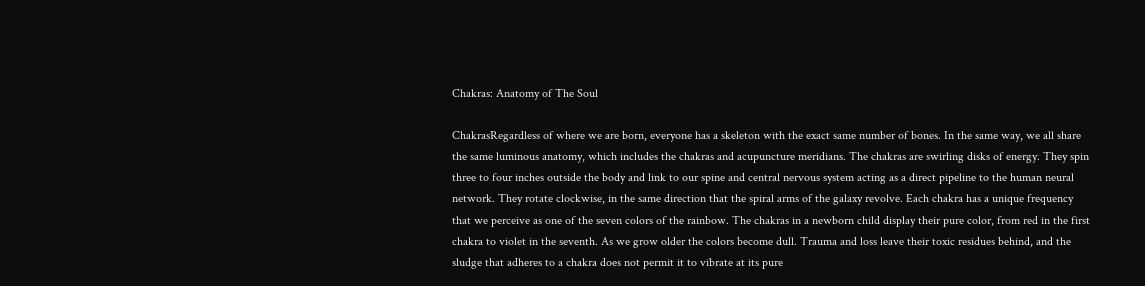Chakras: Anatomy of The Soul

ChakrasRegardless of where we are born, everyone has a skeleton with the exact same number of bones. In the same way, we all share the same luminous anatomy, which includes the chakras and acupuncture meridians. The chakras are swirling disks of energy. They spin three to four inches outside the body and link to our spine and central nervous system acting as a direct pipeline to the human neural network. They rotate clockwise, in the same direction that the spiral arms of the galaxy revolve. Each chakra has a unique frequency that we perceive as one of the seven colors of the rainbow. The chakras in a newborn child display their pure color, from red in the first chakra to violet in the seventh. As we grow older the colors become dull. Trauma and loss leave their toxic residues behind, and the sludge that adheres to a chakra does not permit it to vibrate at its pure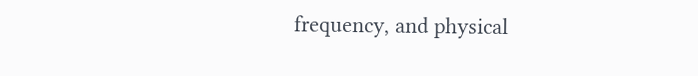frequency, and physical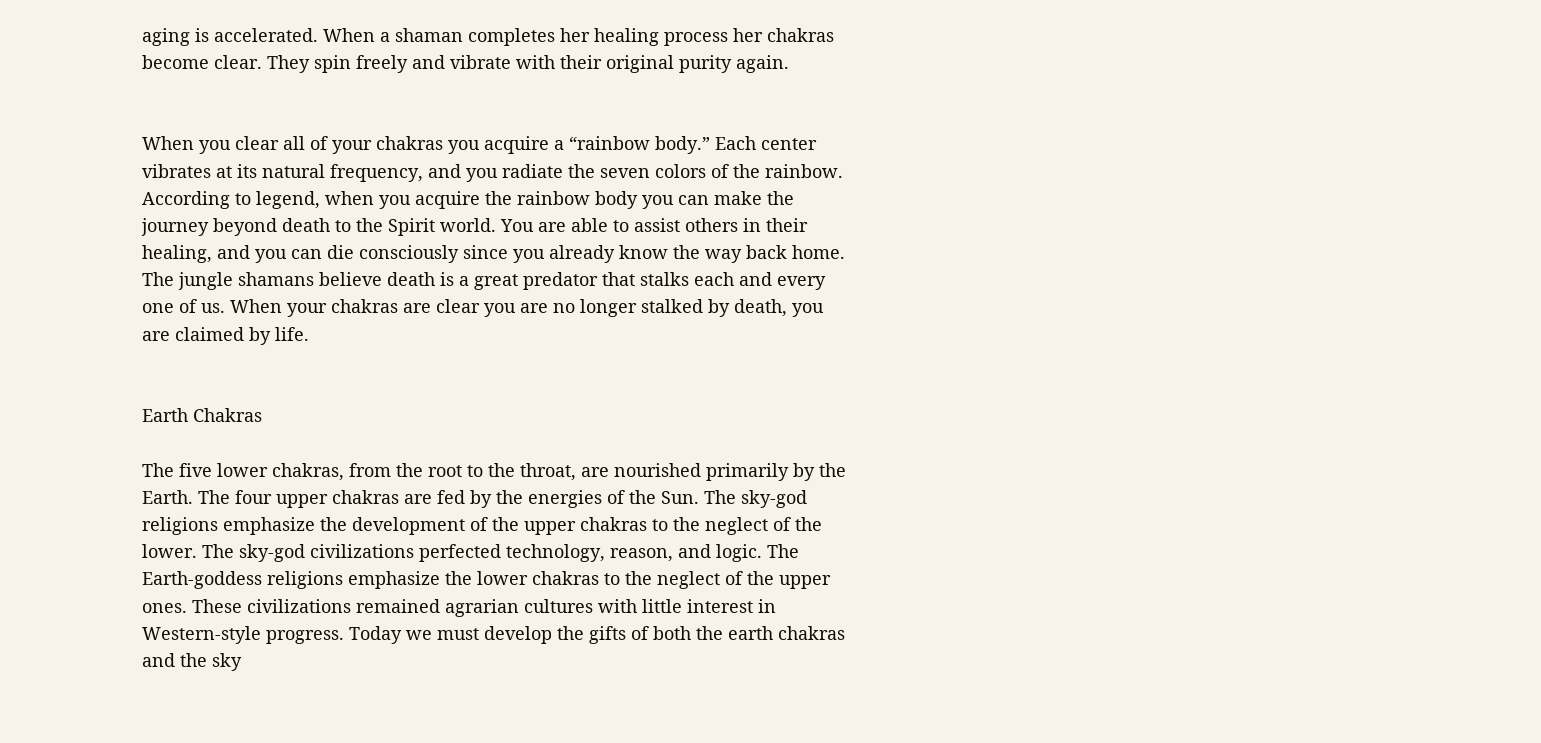aging is accelerated. When a shaman completes her healing process her chakras become clear. They spin freely and vibrate with their original purity again.


When you clear all of your chakras you acquire a “rainbow body.” Each center vibrates at its natural frequency, and you radiate the seven colors of the rainbow. According to legend, when you acquire the rainbow body you can make the journey beyond death to the Spirit world. You are able to assist others in their healing, and you can die consciously since you already know the way back home. The jungle shamans believe death is a great predator that stalks each and every one of us. When your chakras are clear you are no longer stalked by death, you are claimed by life.


Earth Chakras

The five lower chakras, from the root to the throat, are nourished primarily by the Earth. The four upper chakras are fed by the energies of the Sun. The sky-god religions emphasize the development of the upper chakras to the neglect of the lower. The sky-god civilizations perfected technology, reason, and logic. The Earth-goddess religions emphasize the lower chakras to the neglect of the upper ones. These civilizations remained agrarian cultures with little interest in Western-style progress. Today we must develop the gifts of both the earth chakras and the sky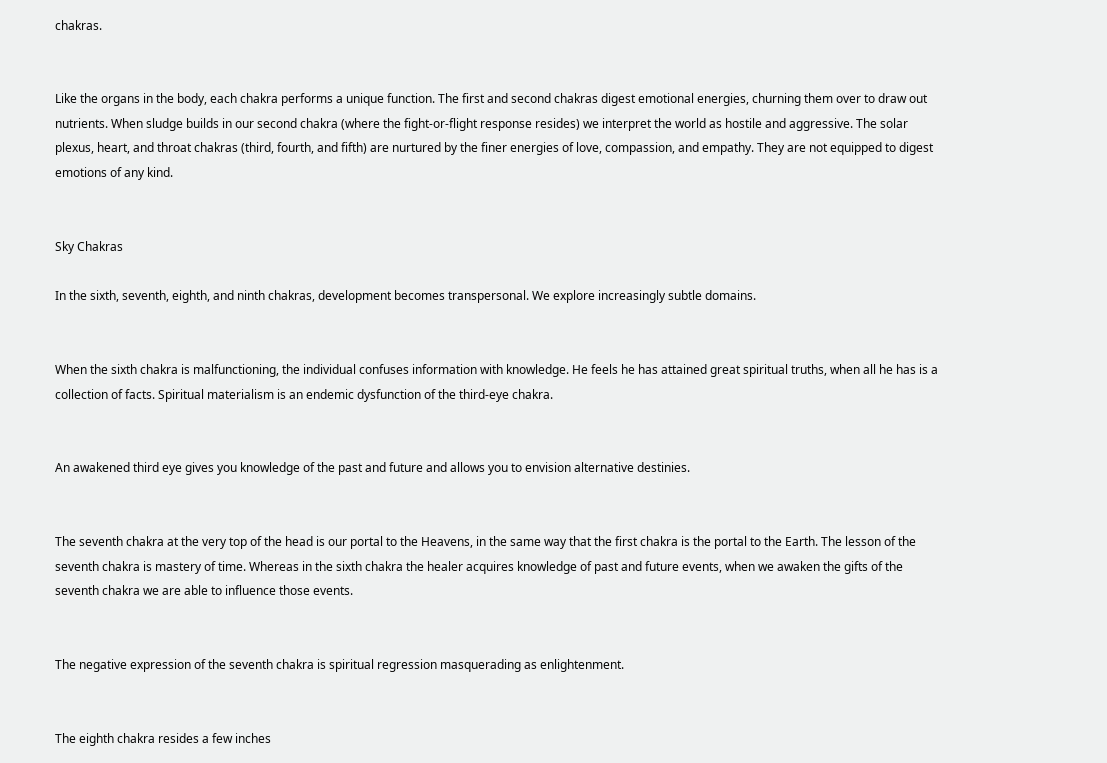chakras.


Like the organs in the body, each chakra performs a unique function. The first and second chakras digest emotional energies, churning them over to draw out nutrients. When sludge builds in our second chakra (where the fight-or-flight response resides) we interpret the world as hostile and aggressive. The solar plexus, heart, and throat chakras (third, fourth, and fifth) are nurtured by the finer energies of love, compassion, and empathy. They are not equipped to digest emotions of any kind.


Sky Chakras

In the sixth, seventh, eighth, and ninth chakras, development becomes transpersonal. We explore increasingly subtle domains.


When the sixth chakra is malfunctioning, the individual confuses information with knowledge. He feels he has attained great spiritual truths, when all he has is a collection of facts. Spiritual materialism is an endemic dysfunction of the third-eye chakra.


An awakened third eye gives you knowledge of the past and future and allows you to envision alternative destinies.


The seventh chakra at the very top of the head is our portal to the Heavens, in the same way that the first chakra is the portal to the Earth. The lesson of the seventh chakra is mastery of time. Whereas in the sixth chakra the healer acquires knowledge of past and future events, when we awaken the gifts of the seventh chakra we are able to influence those events.


The negative expression of the seventh chakra is spiritual regression masquerading as enlightenment.


The eighth chakra resides a few inches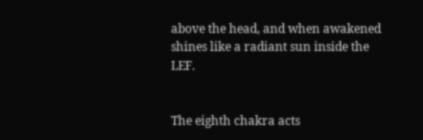above the head, and when awakened shines like a radiant sun inside the LEF.


The eighth chakra acts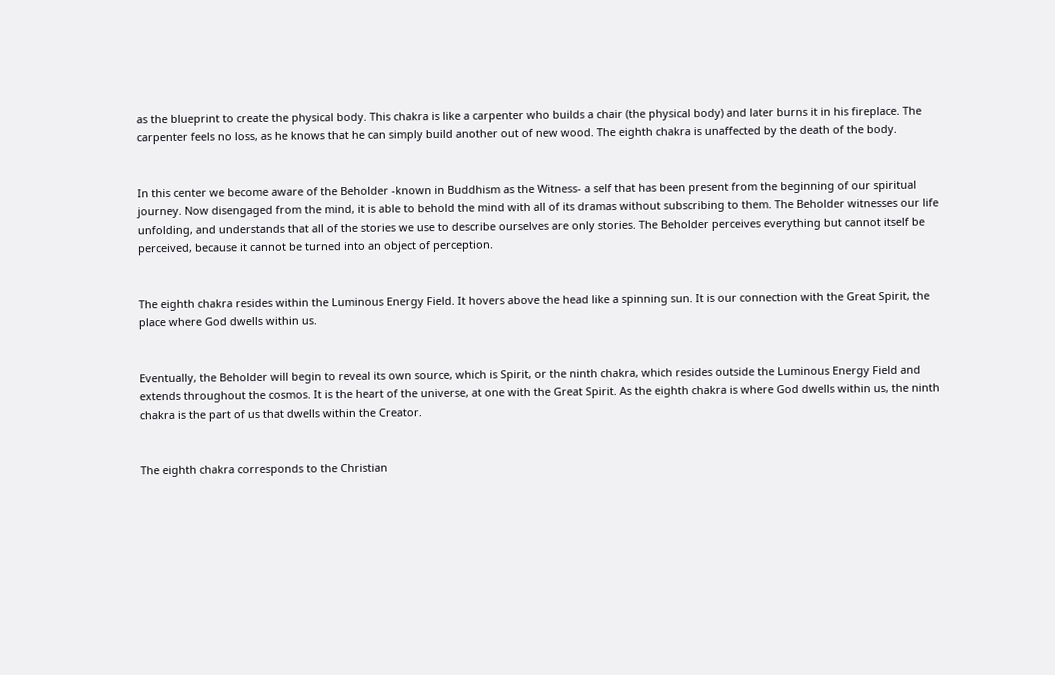as the blueprint to create the physical body. This chakra is like a carpenter who builds a chair (the physical body) and later burns it in his fireplace. The carpenter feels no loss, as he knows that he can simply build another out of new wood. The eighth chakra is unaffected by the death of the body.


In this center we become aware of the Beholder -known in Buddhism as the Witness- a self that has been present from the beginning of our spiritual journey. Now disengaged from the mind, it is able to behold the mind with all of its dramas without subscribing to them. The Beholder witnesses our life unfolding, and understands that all of the stories we use to describe ourselves are only stories. The Beholder perceives everything but cannot itself be perceived, because it cannot be turned into an object of perception.


The eighth chakra resides within the Luminous Energy Field. It hovers above the head like a spinning sun. It is our connection with the Great Spirit, the place where God dwells within us.


Eventually, the Beholder will begin to reveal its own source, which is Spirit, or the ninth chakra, which resides outside the Luminous Energy Field and extends throughout the cosmos. It is the heart of the universe, at one with the Great Spirit. As the eighth chakra is where God dwells within us, the ninth chakra is the part of us that dwells within the Creator.


The eighth chakra corresponds to the Christian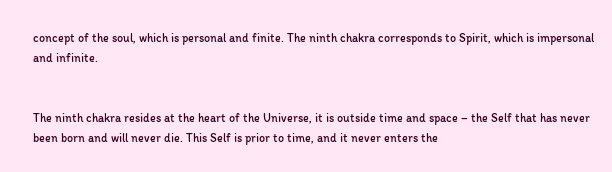concept of the soul, which is personal and finite. The ninth chakra corresponds to Spirit, which is impersonal and infinite.


The ninth chakra resides at the heart of the Universe, it is outside time and space – the Self that has never been born and will never die. This Self is prior to time, and it never enters the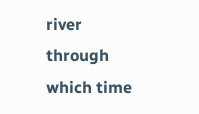river through which time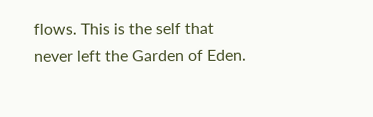flows. This is the self that never left the Garden of Eden.